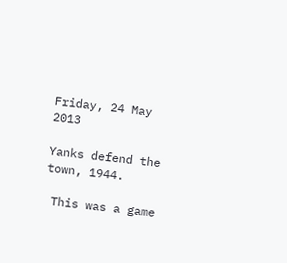Friday, 24 May 2013

Yanks defend the town, 1944.

 This was a game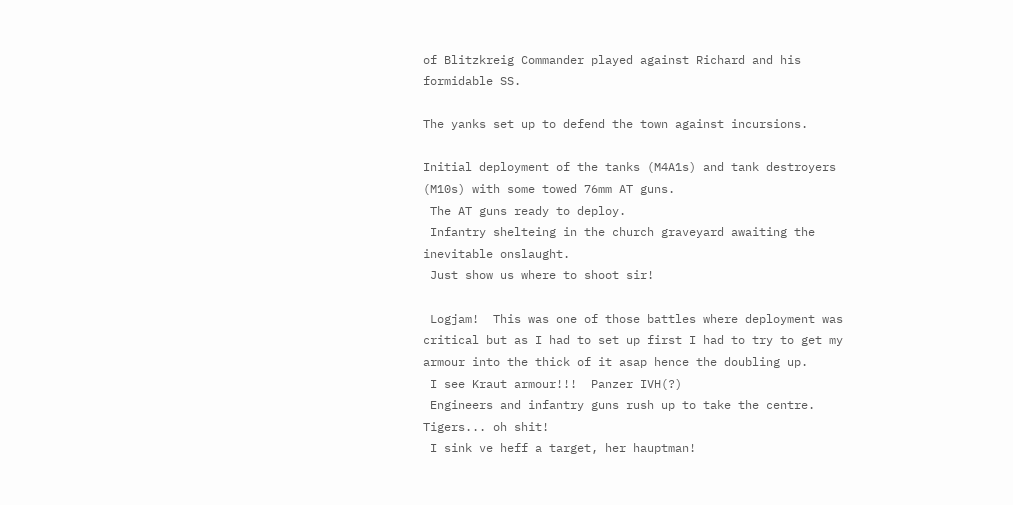of Blitzkreig Commander played against Richard and his formidable SS.

The yanks set up to defend the town against incursions.

Initial deployment of the tanks (M4A1s) and tank destroyers (M10s) with some towed 76mm AT guns.
 The AT guns ready to deploy.
 Infantry shelteing in the church graveyard awaiting the inevitable onslaught.
 Just show us where to shoot sir!

 Logjam!  This was one of those battles where deployment was critical but as I had to set up first I had to try to get my armour into the thick of it asap hence the doubling up.
 I see Kraut armour!!!  Panzer IVH(?)
 Engineers and infantry guns rush up to take the centre.  Tigers... oh shit!
 I sink ve heff a target, her hauptman!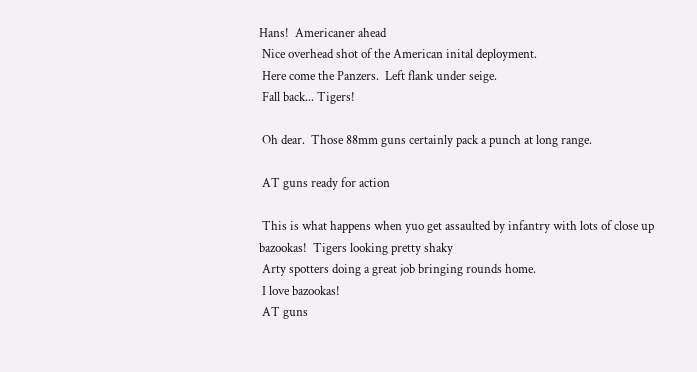Hans!  Americaner ahead
 Nice overhead shot of the American inital deployment.
 Here come the Panzers.  Left flank under seige.
 Fall back... Tigers!

 Oh dear.  Those 88mm guns certainly pack a punch at long range.

 AT guns ready for action

 This is what happens when yuo get assaulted by infantry with lots of close up bazookas!  Tigers looking pretty shaky
 Arty spotters doing a great job bringing rounds home.
 I love bazookas!
 AT guns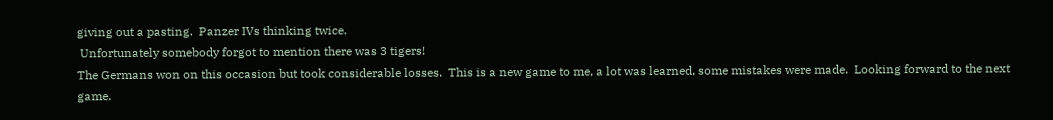giving out a pasting.  Panzer IVs thinking twice.
 Unfortunately somebody forgot to mention there was 3 tigers!
The Germans won on this occasion but took considerable losses.  This is a new game to me, a lot was learned, some mistakes were made.  Looking forward to the next game.